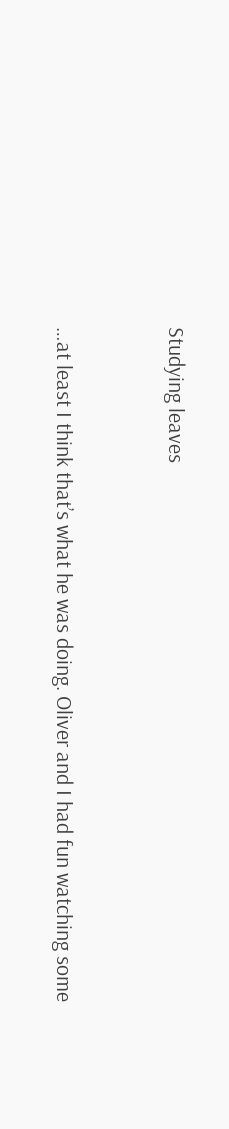Studying leaves


…at least I think that’s what he was doing. Oliver and I had fun watching some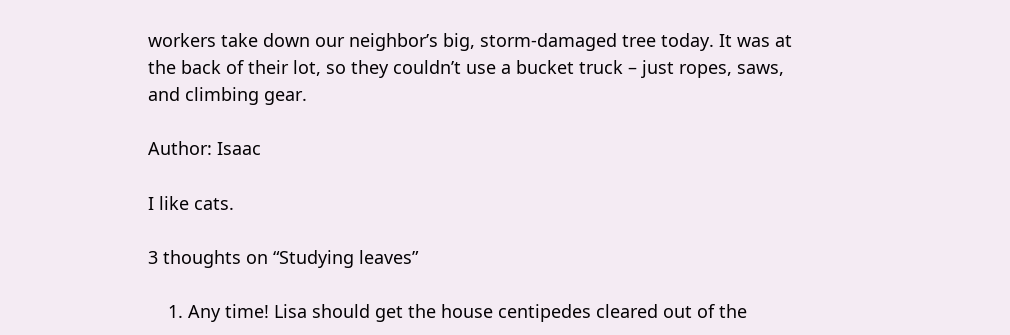workers take down our neighbor’s big, storm-damaged tree today. It was at the back of their lot, so they couldn’t use a bucket truck – just ropes, saws, and climbing gear.

Author: Isaac

I like cats.

3 thoughts on “Studying leaves”

    1. Any time! Lisa should get the house centipedes cleared out of the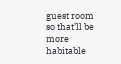guest room so that’ll be more habitable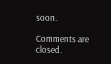soon.

Comments are closed.